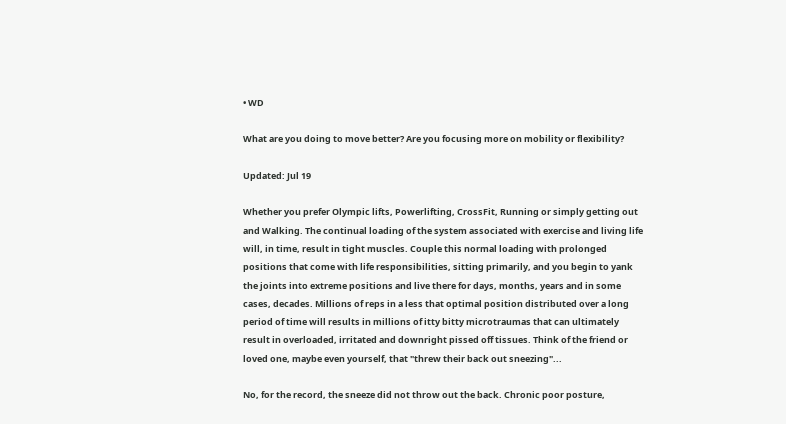• WD

What are you doing to move better? Are you focusing more on mobility or flexibility?

Updated: Jul 19

Whether you prefer Olympic lifts, Powerlifting, CrossFit, Running or simply getting out and Walking. The continual loading of the system associated with exercise and living life will, in time, result in tight muscles. Couple this normal loading with prolonged positions that come with life responsibilities, sitting primarily, and you begin to yank the joints into extreme positions and live there for days, months, years and in some cases, decades. Millions of reps in a less that optimal position distributed over a long period of time will results in millions of itty bitty microtraumas that can ultimately result in overloaded, irritated and downright pissed off tissues. Think of the friend or loved one, maybe even yourself, that "threw their back out sneezing"...

No, for the record, the sneeze did not throw out the back. Chronic poor posture,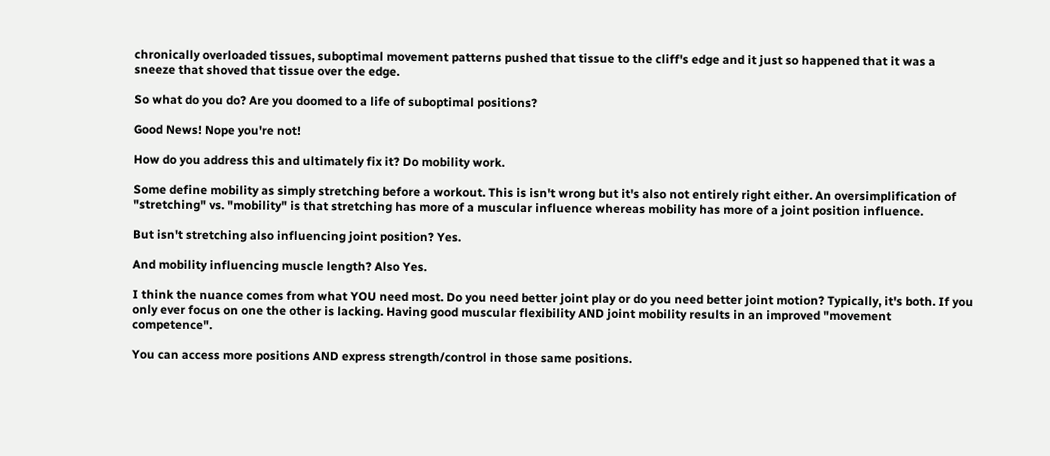chronically overloaded tissues, suboptimal movement patterns pushed that tissue to the cliff's edge and it just so happened that it was a sneeze that shoved that tissue over the edge.

So what do you do? Are you doomed to a life of suboptimal positions?

Good News! Nope you're not!

How do you address this and ultimately fix it? Do mobility work.

Some define mobility as simply stretching before a workout. This is isn't wrong but it's also not entirely right either. An oversimplification of "stretching" vs. "mobility" is that stretching has more of a muscular influence whereas mobility has more of a joint position influence.

But isn't stretching also influencing joint position? Yes.

And mobility influencing muscle length? Also Yes.

I think the nuance comes from what YOU need most. Do you need better joint play or do you need better joint motion? Typically, it's both. If you only ever focus on one the other is lacking. Having good muscular flexibility AND joint mobility results in an improved "movement competence".

You can access more positions AND express strength/control in those same positions.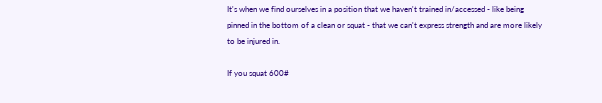It's when we find ourselves in a position that we haven't trained in/accessed - like being pinned in the bottom of a clean or squat - that we can't express strength and are more likely to be injured in.

If you squat 600#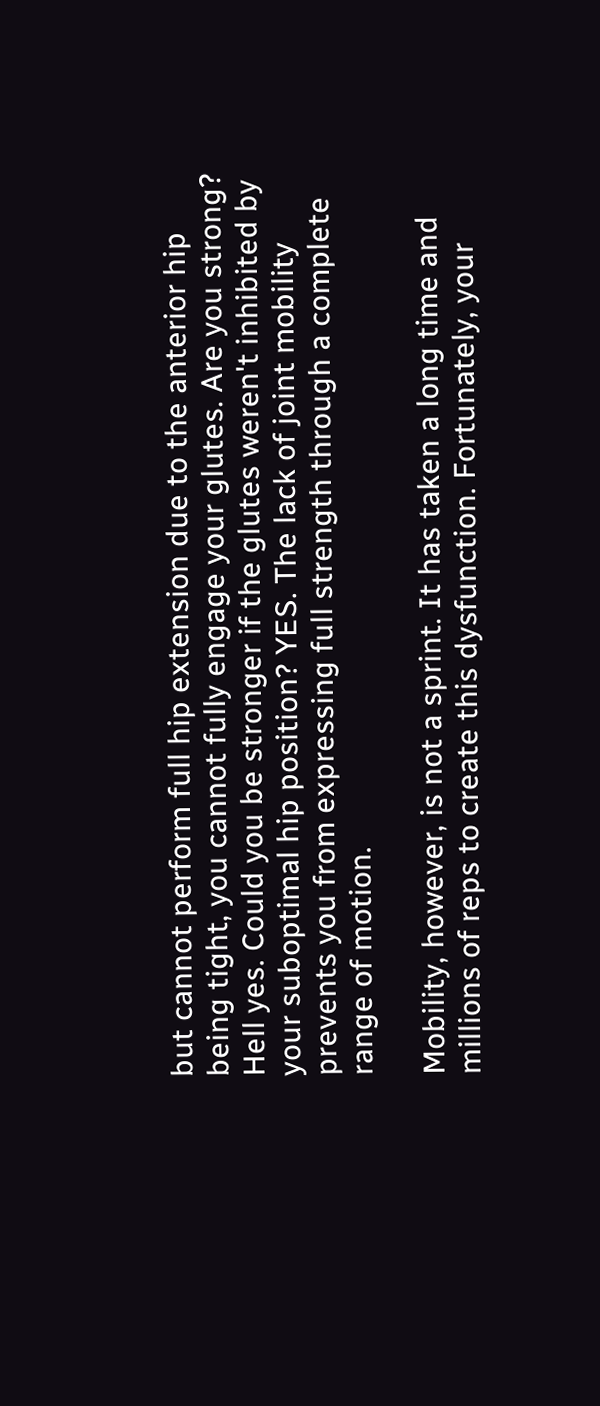but cannot perform full hip extension due to the anterior hip being tight, you cannot fully engage your glutes. Are you strong? Hell yes. Could you be stronger if the glutes weren't inhibited by your suboptimal hip position? YES. The lack of joint mobility prevents you from expressing full strength through a complete range of motion.

Mobility, however, is not a sprint. It has taken a long time and millions of reps to create this dysfunction. Fortunately, your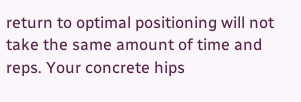return to optimal positioning will not take the same amount of time and reps. Your concrete hips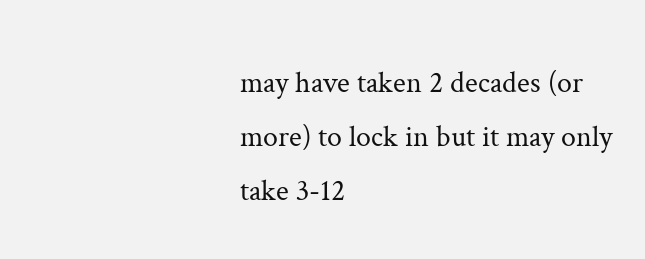may have taken 2 decades (or more) to lock in but it may only take 3-12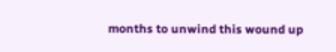months to unwind this wound up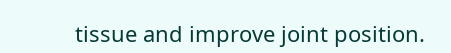tissue and improve joint position.